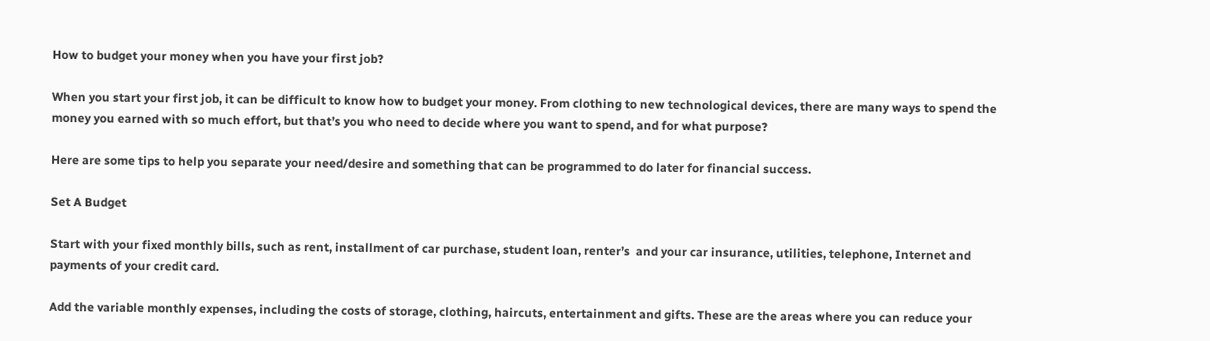How to budget your money when you have your first job?

When you start your first job, it can be difficult to know how to budget your money. From clothing to new technological devices, there are many ways to spend the money you earned with so much effort, but that’s you who need to decide where you want to spend, and for what purpose?

Here are some tips to help you separate your need/desire and something that can be programmed to do later for financial success.

Set A Budget

Start with your fixed monthly bills, such as rent, installment of car purchase, student loan, renter’s  and your car insurance, utilities, telephone, Internet and payments of your credit card.

Add the variable monthly expenses, including the costs of storage, clothing, haircuts, entertainment and gifts. These are the areas where you can reduce your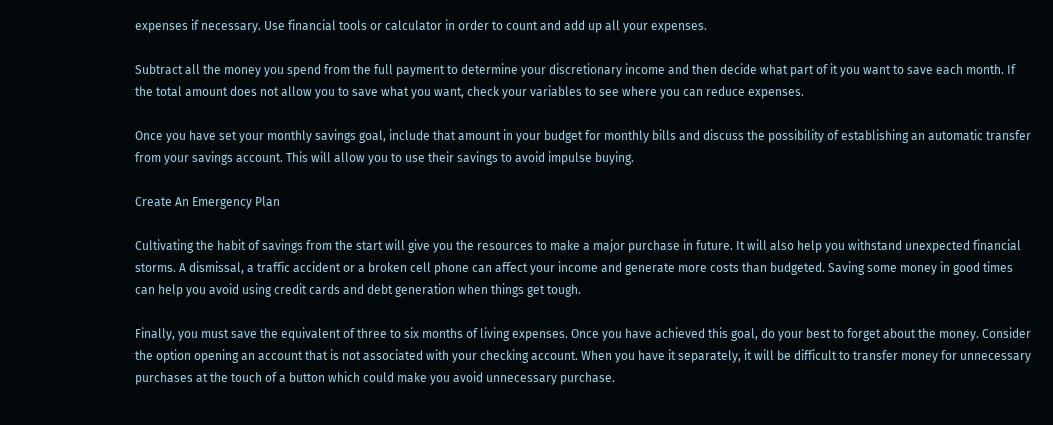expenses if necessary. Use financial tools or calculator in order to count and add up all your expenses.

Subtract all the money you spend from the full payment to determine your discretionary income and then decide what part of it you want to save each month. If the total amount does not allow you to save what you want, check your variables to see where you can reduce expenses.

Once you have set your monthly savings goal, include that amount in your budget for monthly bills and discuss the possibility of establishing an automatic transfer from your savings account. This will allow you to use their savings to avoid impulse buying.

Create An Emergency Plan

Cultivating the habit of savings from the start will give you the resources to make a major purchase in future. It will also help you withstand unexpected financial storms. A dismissal, a traffic accident or a broken cell phone can affect your income and generate more costs than budgeted. Saving some money in good times can help you avoid using credit cards and debt generation when things get tough.

Finally, you must save the equivalent of three to six months of living expenses. Once you have achieved this goal, do your best to forget about the money. Consider the option opening an account that is not associated with your checking account. When you have it separately, it will be difficult to transfer money for unnecessary purchases at the touch of a button which could make you avoid unnecessary purchase.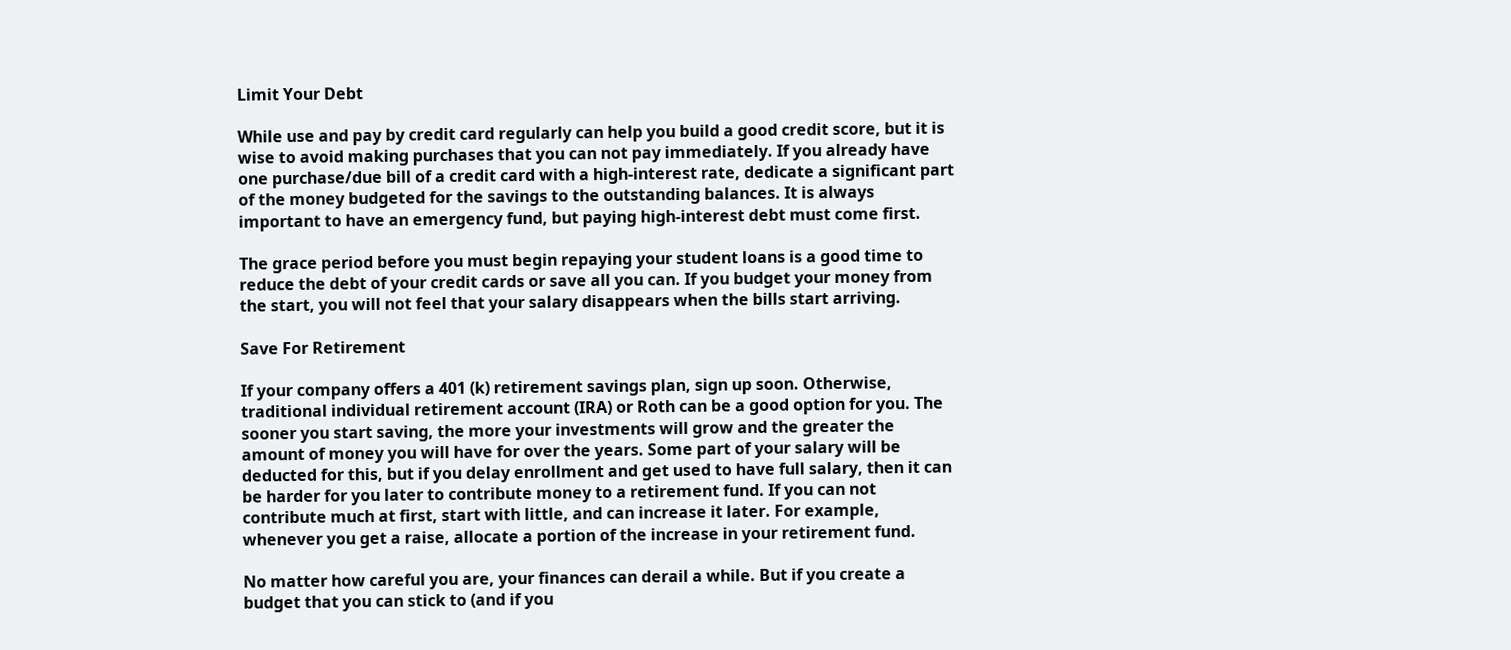Limit Your Debt

While use and pay by credit card regularly can help you build a good credit score, but it is wise to avoid making purchases that you can not pay immediately. If you already have one purchase/due bill of a credit card with a high-interest rate, dedicate a significant part of the money budgeted for the savings to the outstanding balances. It is always important to have an emergency fund, but paying high-interest debt must come first.

The grace period before you must begin repaying your student loans is a good time to reduce the debt of your credit cards or save all you can. If you budget your money from the start, you will not feel that your salary disappears when the bills start arriving.

Save For Retirement

If your company offers a 401 (k) retirement savings plan, sign up soon. Otherwise, traditional individual retirement account (IRA) or Roth can be a good option for you. The sooner you start saving, the more your investments will grow and the greater the amount of money you will have for over the years. Some part of your salary will be deducted for this, but if you delay enrollment and get used to have full salary, then it can be harder for you later to contribute money to a retirement fund. If you can not contribute much at first, start with little, and can increase it later. For example, whenever you get a raise, allocate a portion of the increase in your retirement fund.

No matter how careful you are, your finances can derail a while. But if you create a budget that you can stick to (and if you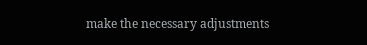make the necessary adjustments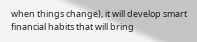when things change), it will develop smart financial habits that will bring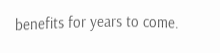benefits for years to come.